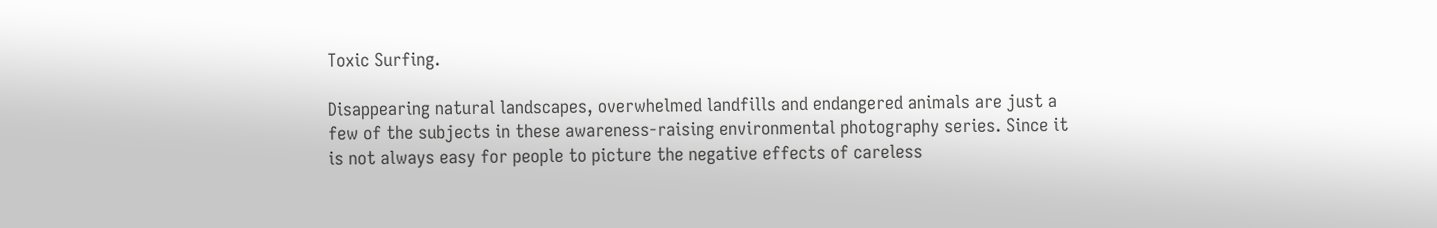Toxic Surfing.

Disappearing natural landscapes, overwhelmed landfills and endangered animals are just a few of the subjects in these awareness-raising environmental photography series. Since it is not always easy for people to picture the negative effects of careless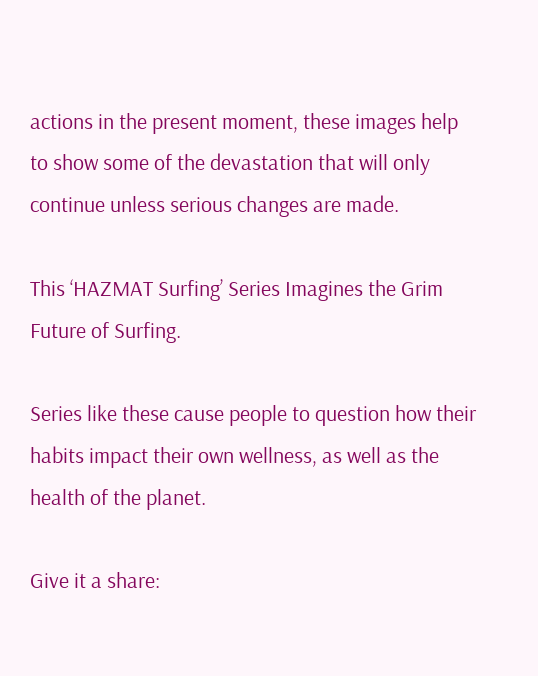actions in the present moment, these images help to show some of the devastation that will only continue unless serious changes are made.

This ‘HAZMAT Surfing’ Series Imagines the Grim Future of Surfing.

Series like these cause people to question how their habits impact their own wellness, as well as the health of the planet.

Give it a share: